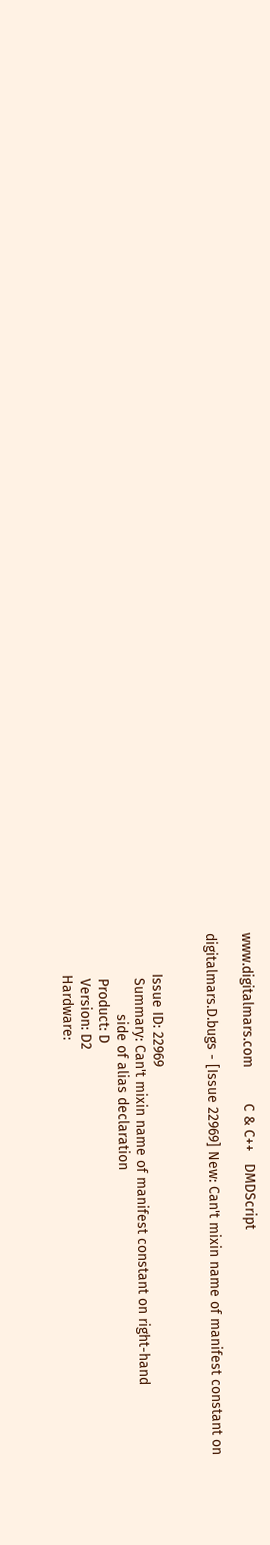www.digitalmars.com         C & C++   DMDScript

digitalmars.D.bugs - [Issue 22969] New: Can't mixin name of manifest constant on


          Issue ID: 22969
           Summary: Can't mixin name of manifest constant on right-hand
                    side of alias declaration
           Product: D
           Version: D2
          Hardware: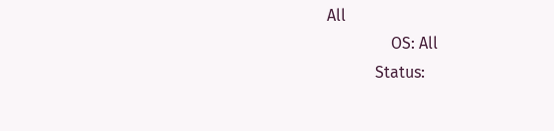All
                OS: All
            Status: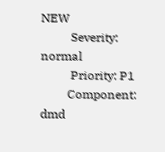NEW
          Severity: normal
          Priority: P1
         Component: dmd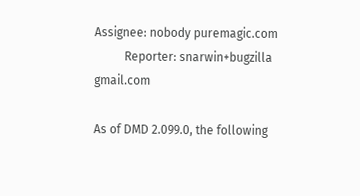Assignee: nobody puremagic.com
          Reporter: snarwin+bugzilla gmail.com

As of DMD 2.099.0, the following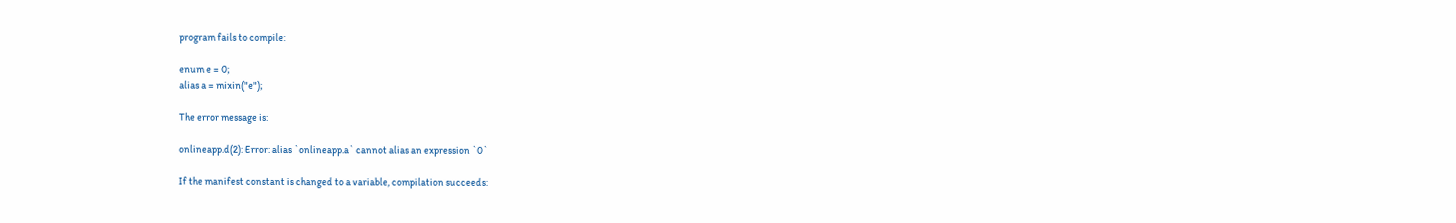program fails to compile:

enum e = 0;
alias a = mixin("e");

The error message is:

onlineapp.d(2): Error: alias `onlineapp.a` cannot alias an expression `0`

If the manifest constant is changed to a variable, compilation succeeds: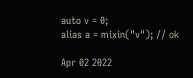auto v = 0;
alias a = mixin("v"); // ok

Apr 02 2022